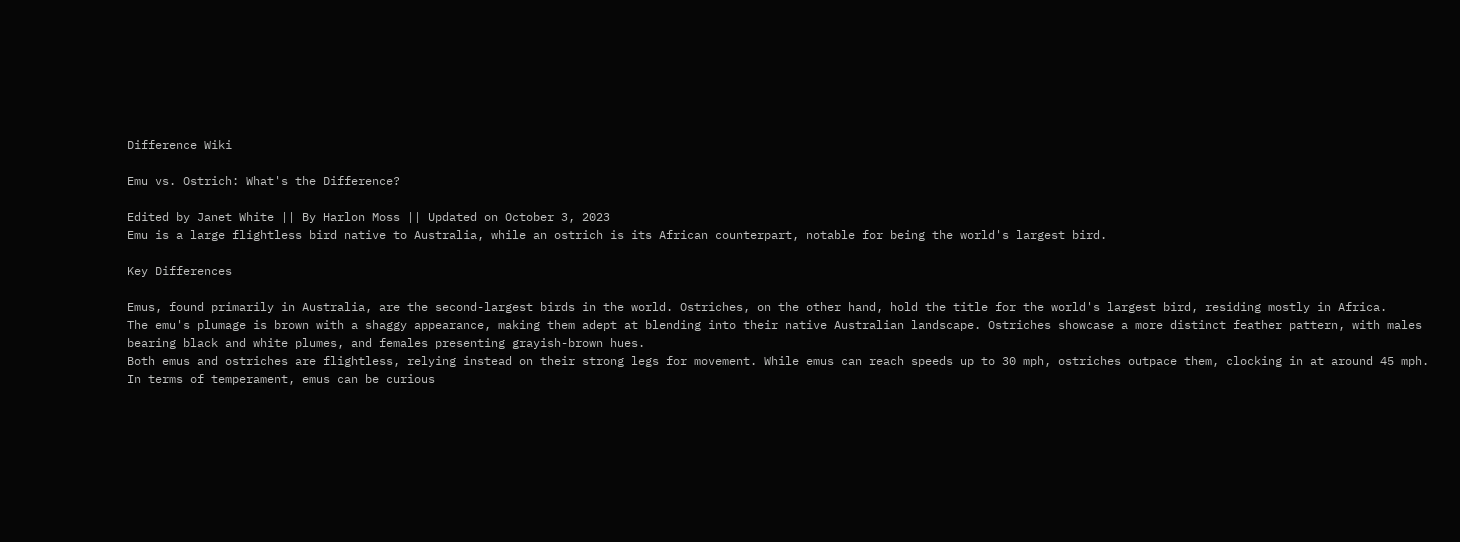Difference Wiki

Emu vs. Ostrich: What's the Difference?

Edited by Janet White || By Harlon Moss || Updated on October 3, 2023
Emu is a large flightless bird native to Australia, while an ostrich is its African counterpart, notable for being the world's largest bird.

Key Differences

Emus, found primarily in Australia, are the second-largest birds in the world. Ostriches, on the other hand, hold the title for the world's largest bird, residing mostly in Africa.
The emu's plumage is brown with a shaggy appearance, making them adept at blending into their native Australian landscape. Ostriches showcase a more distinct feather pattern, with males bearing black and white plumes, and females presenting grayish-brown hues.
Both emus and ostriches are flightless, relying instead on their strong legs for movement. While emus can reach speeds up to 30 mph, ostriches outpace them, clocking in at around 45 mph.
In terms of temperament, emus can be curious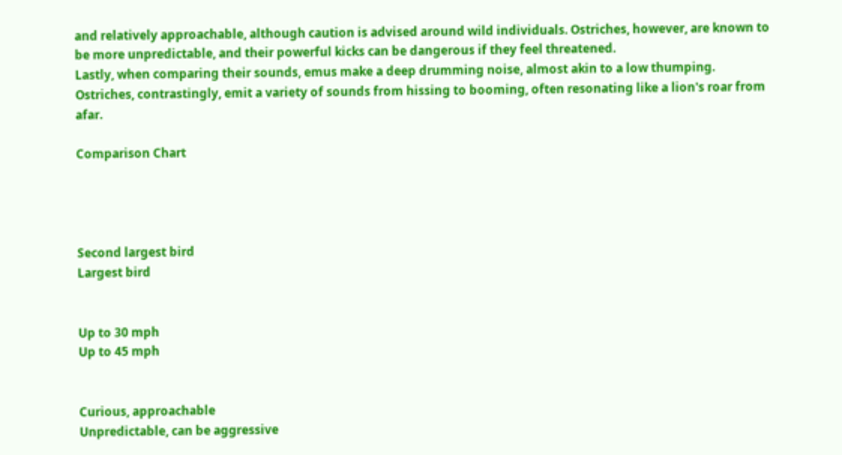and relatively approachable, although caution is advised around wild individuals. Ostriches, however, are known to be more unpredictable, and their powerful kicks can be dangerous if they feel threatened.
Lastly, when comparing their sounds, emus make a deep drumming noise, almost akin to a low thumping. Ostriches, contrastingly, emit a variety of sounds from hissing to booming, often resonating like a lion's roar from afar.

Comparison Chart




Second largest bird
Largest bird


Up to 30 mph
Up to 45 mph


Curious, approachable
Unpredictable, can be aggressive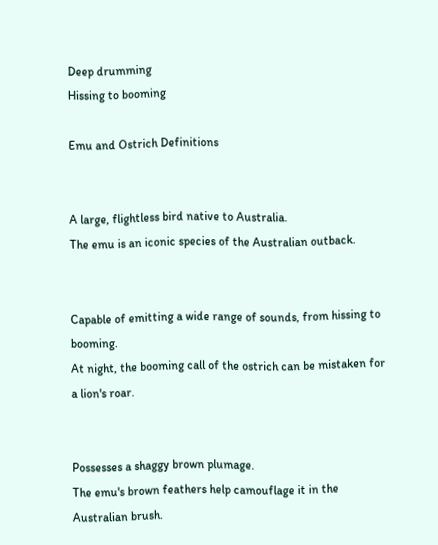Deep drumming
Hissing to booming

Emu and Ostrich Definitions


A large, flightless bird native to Australia.
The emu is an iconic species of the Australian outback.


Capable of emitting a wide range of sounds, from hissing to booming.
At night, the booming call of the ostrich can be mistaken for a lion's roar.


Possesses a shaggy brown plumage.
The emu's brown feathers help camouflage it in the Australian brush.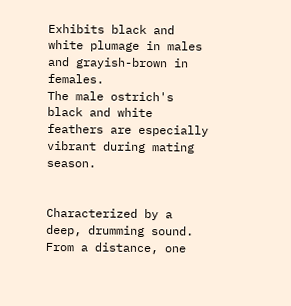Exhibits black and white plumage in males and grayish-brown in females.
The male ostrich's black and white feathers are especially vibrant during mating season.


Characterized by a deep, drumming sound.
From a distance, one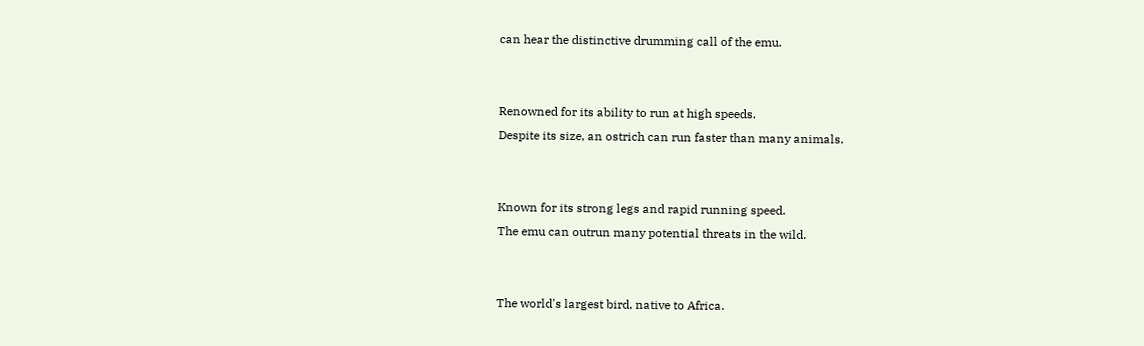can hear the distinctive drumming call of the emu.


Renowned for its ability to run at high speeds.
Despite its size, an ostrich can run faster than many animals.


Known for its strong legs and rapid running speed.
The emu can outrun many potential threats in the wild.


The world's largest bird, native to Africa.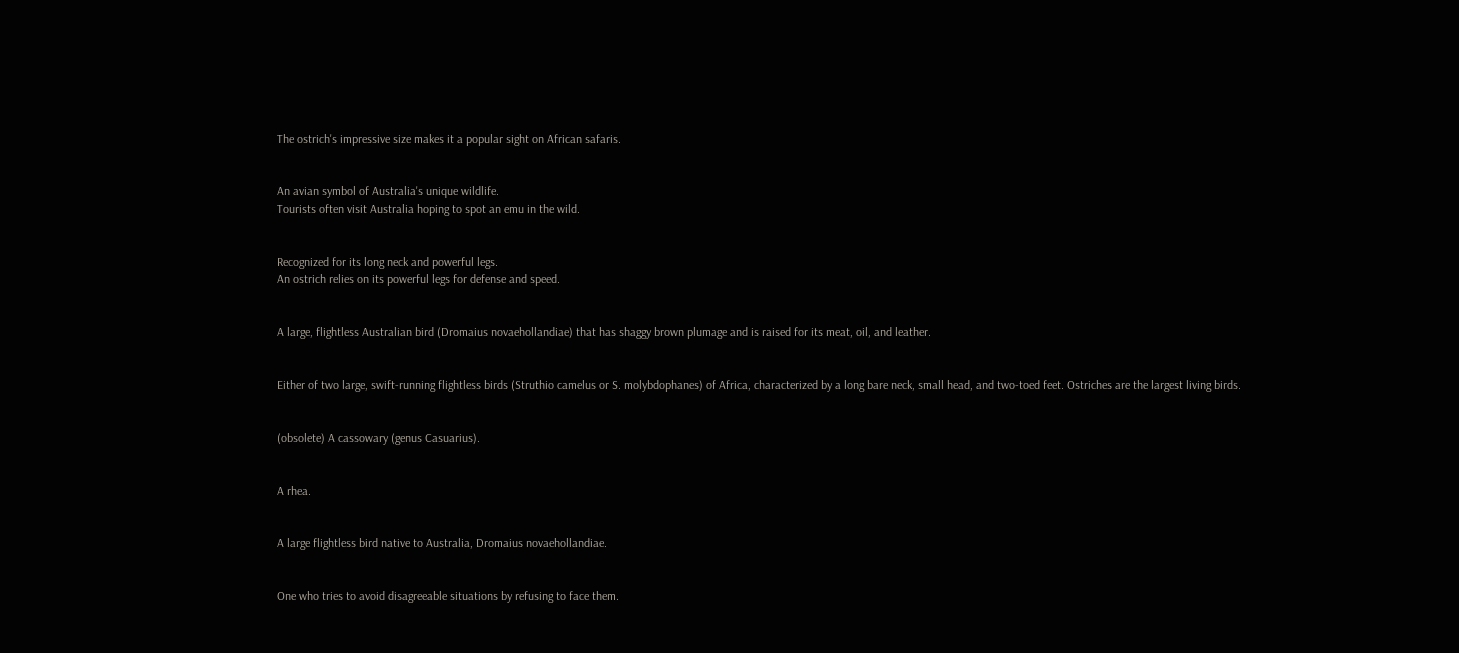The ostrich's impressive size makes it a popular sight on African safaris.


An avian symbol of Australia's unique wildlife.
Tourists often visit Australia hoping to spot an emu in the wild.


Recognized for its long neck and powerful legs.
An ostrich relies on its powerful legs for defense and speed.


A large, flightless Australian bird (Dromaius novaehollandiae) that has shaggy brown plumage and is raised for its meat, oil, and leather.


Either of two large, swift-running flightless birds (Struthio camelus or S. molybdophanes) of Africa, characterized by a long bare neck, small head, and two-toed feet. Ostriches are the largest living birds.


(obsolete) A cassowary (genus Casuarius).


A rhea.


A large flightless bird native to Australia, Dromaius novaehollandiae.


One who tries to avoid disagreeable situations by refusing to face them.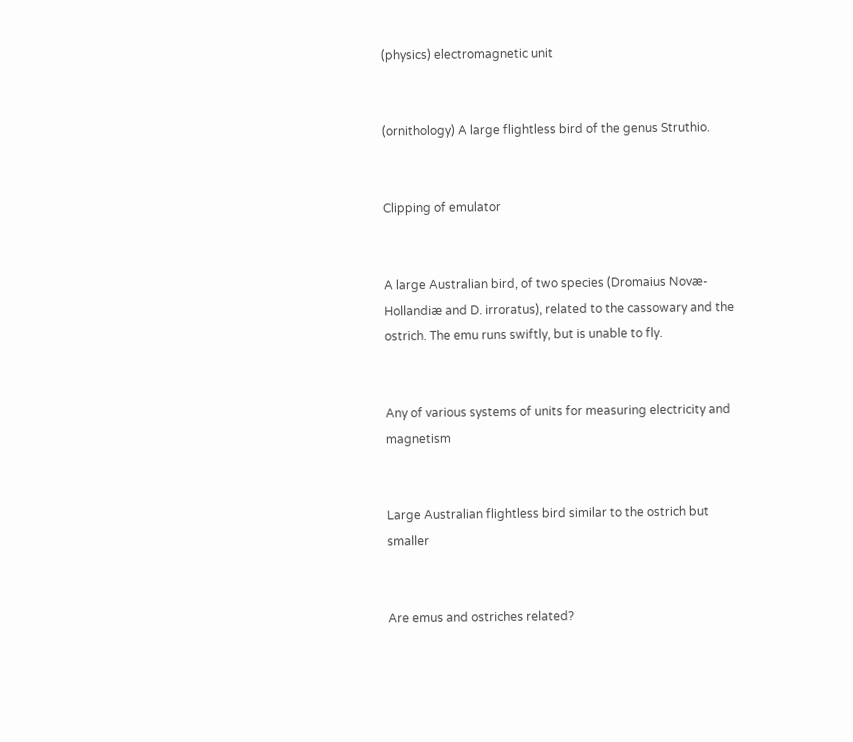(physics) electromagnetic unit


(ornithology) A large flightless bird of the genus Struthio.


Clipping of emulator


A large Australian bird, of two species (Dromaius Novæ-Hollandiæ and D. irroratus), related to the cassowary and the ostrich. The emu runs swiftly, but is unable to fly.


Any of various systems of units for measuring electricity and magnetism


Large Australian flightless bird similar to the ostrich but smaller


Are emus and ostriches related?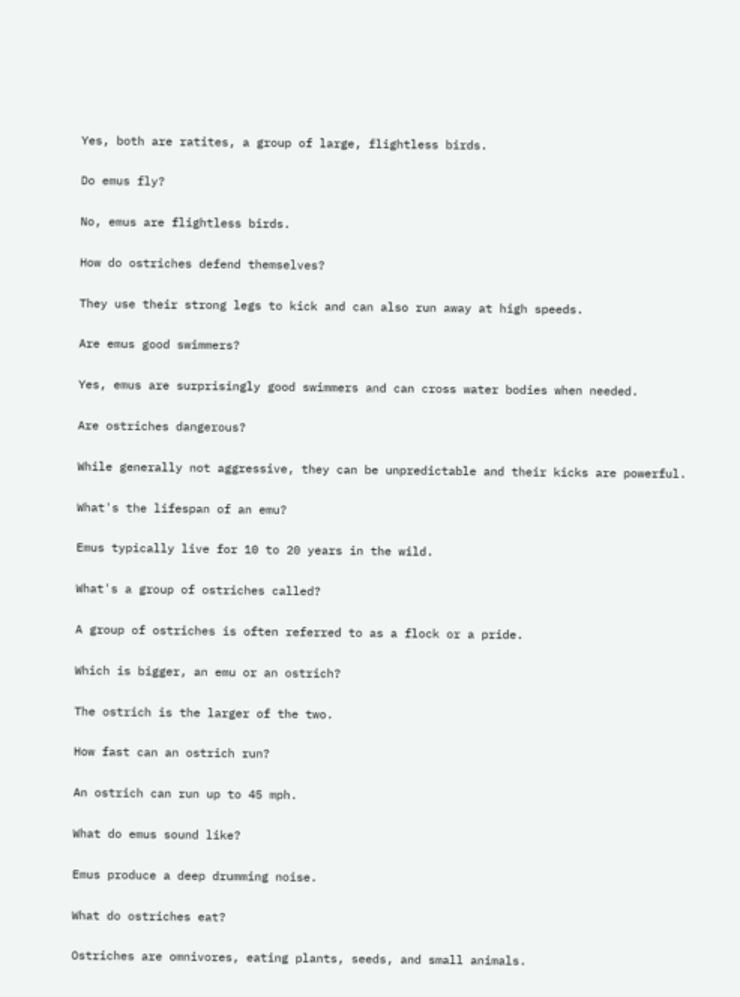Yes, both are ratites, a group of large, flightless birds.

Do emus fly?

No, emus are flightless birds.

How do ostriches defend themselves?

They use their strong legs to kick and can also run away at high speeds.

Are emus good swimmers?

Yes, emus are surprisingly good swimmers and can cross water bodies when needed.

Are ostriches dangerous?

While generally not aggressive, they can be unpredictable and their kicks are powerful.

What's the lifespan of an emu?

Emus typically live for 10 to 20 years in the wild.

What's a group of ostriches called?

A group of ostriches is often referred to as a flock or a pride.

Which is bigger, an emu or an ostrich?

The ostrich is the larger of the two.

How fast can an ostrich run?

An ostrich can run up to 45 mph.

What do emus sound like?

Emus produce a deep drumming noise.

What do ostriches eat?

Ostriches are omnivores, eating plants, seeds, and small animals.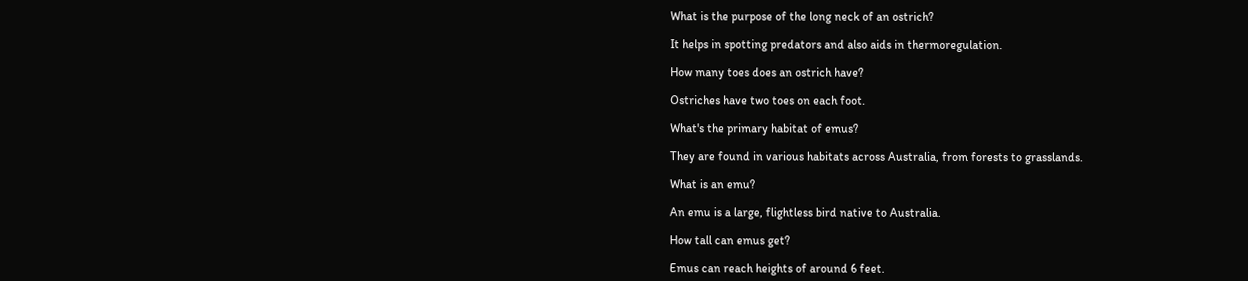What is the purpose of the long neck of an ostrich?

It helps in spotting predators and also aids in thermoregulation.

How many toes does an ostrich have?

Ostriches have two toes on each foot.

What's the primary habitat of emus?

They are found in various habitats across Australia, from forests to grasslands.

What is an emu?

An emu is a large, flightless bird native to Australia.

How tall can emus get?

Emus can reach heights of around 6 feet.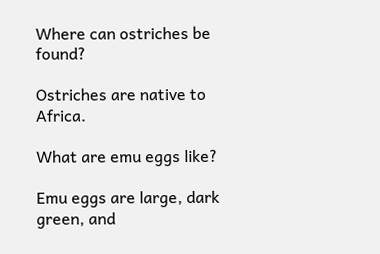Where can ostriches be found?

Ostriches are native to Africa.

What are emu eggs like?

Emu eggs are large, dark green, and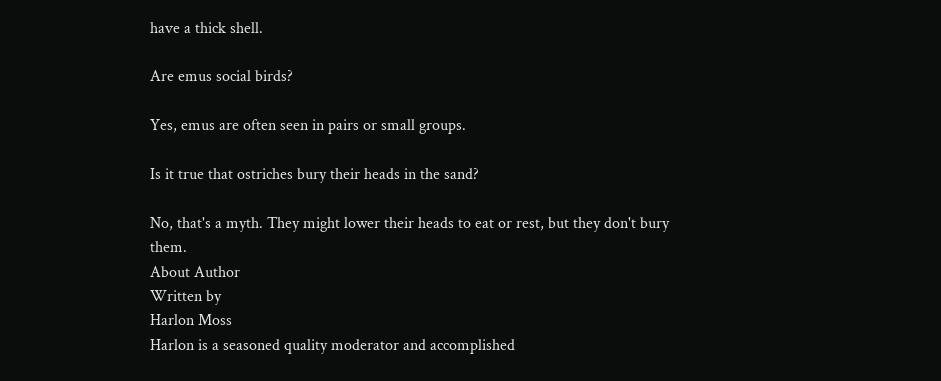have a thick shell.

Are emus social birds?

Yes, emus are often seen in pairs or small groups.

Is it true that ostriches bury their heads in the sand?

No, that's a myth. They might lower their heads to eat or rest, but they don't bury them.
About Author
Written by
Harlon Moss
Harlon is a seasoned quality moderator and accomplished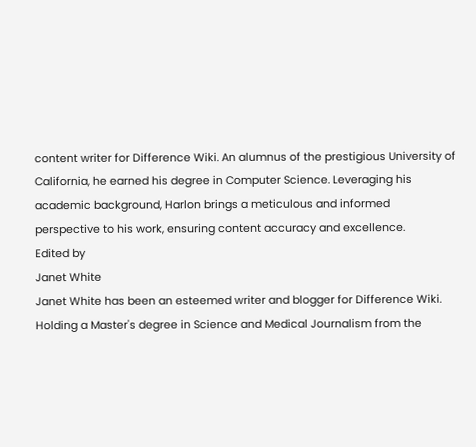content writer for Difference Wiki. An alumnus of the prestigious University of California, he earned his degree in Computer Science. Leveraging his academic background, Harlon brings a meticulous and informed perspective to his work, ensuring content accuracy and excellence.
Edited by
Janet White
Janet White has been an esteemed writer and blogger for Difference Wiki. Holding a Master's degree in Science and Medical Journalism from the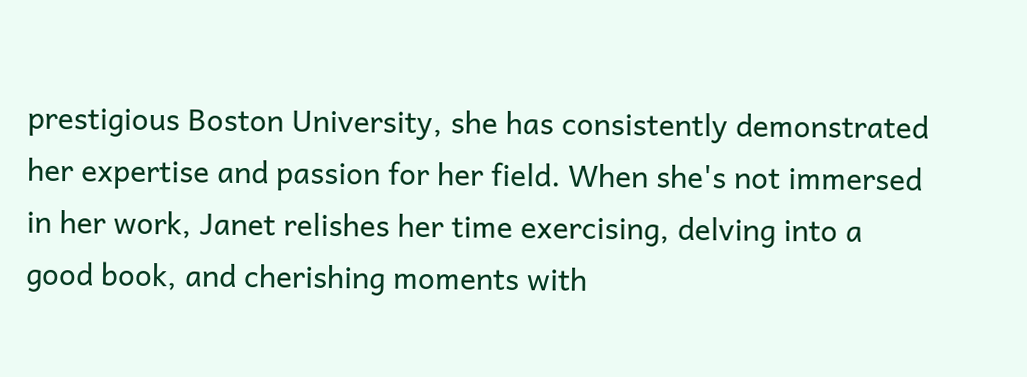prestigious Boston University, she has consistently demonstrated her expertise and passion for her field. When she's not immersed in her work, Janet relishes her time exercising, delving into a good book, and cherishing moments with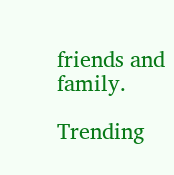friends and family.

Trending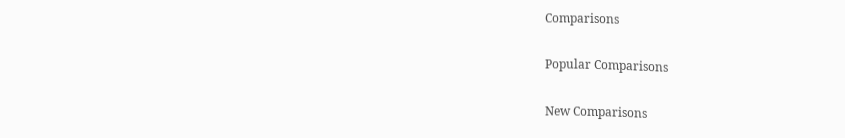Comparisons

Popular Comparisons

New Comparisons